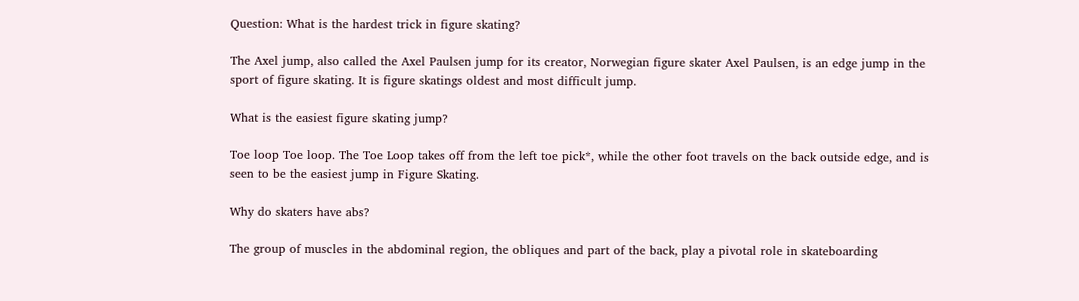Question: What is the hardest trick in figure skating?

The Axel jump, also called the Axel Paulsen jump for its creator, Norwegian figure skater Axel Paulsen, is an edge jump in the sport of figure skating. It is figure skatings oldest and most difficult jump.

What is the easiest figure skating jump?

Toe loop Toe loop. The Toe Loop takes off from the left toe pick*, while the other foot travels on the back outside edge, and is seen to be the easiest jump in Figure Skating.

Why do skaters have abs?

The group of muscles in the abdominal region, the obliques and part of the back, play a pivotal role in skateboarding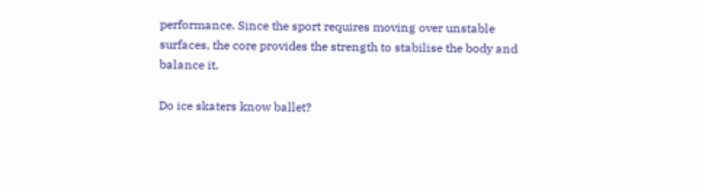performance. Since the sport requires moving over unstable surfaces, the core provides the strength to stabilise the body and balance it.

Do ice skaters know ballet?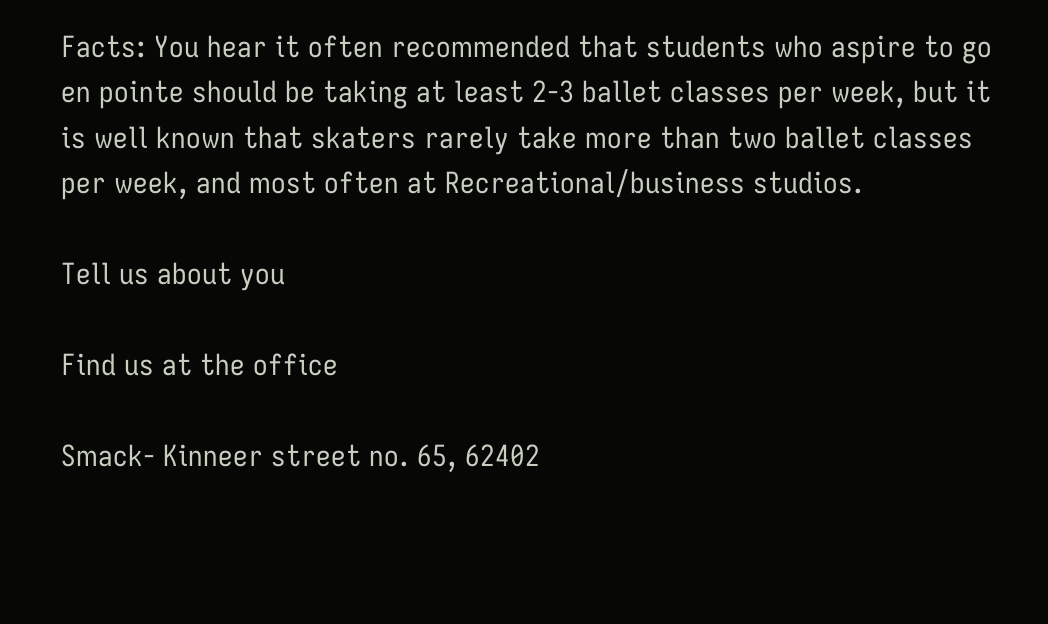Facts: You hear it often recommended that students who aspire to go en pointe should be taking at least 2-3 ballet classes per week, but it is well known that skaters rarely take more than two ballet classes per week, and most often at Recreational/business studios.

Tell us about you

Find us at the office

Smack- Kinneer street no. 65, 62402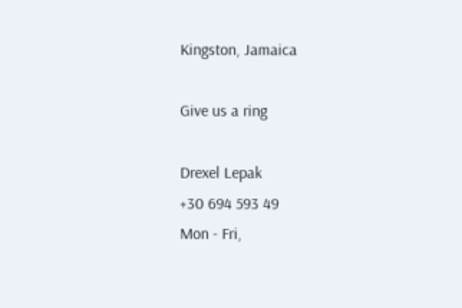Kingston, Jamaica

Give us a ring

Drexel Lepak
+30 694 593 49
Mon - Fri,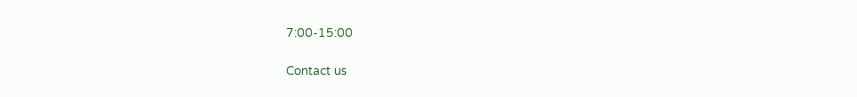7:00-15:00

Contact us